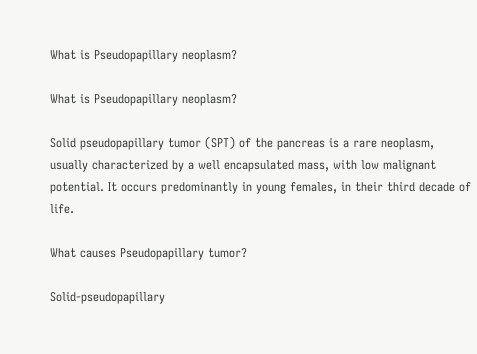What is Pseudopapillary neoplasm?

What is Pseudopapillary neoplasm?

Solid pseudopapillary tumor (SPT) of the pancreas is a rare neoplasm, usually characterized by a well encapsulated mass, with low malignant potential. It occurs predominantly in young females, in their third decade of life.

What causes Pseudopapillary tumor?

Solid-pseudopapillary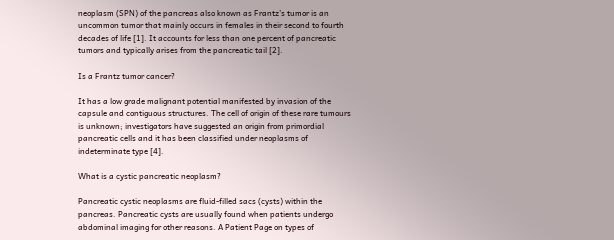neoplasm (SPN) of the pancreas also known as Frantz’s tumor is an uncommon tumor that mainly occurs in females in their second to fourth decades of life [1]. It accounts for less than one percent of pancreatic tumors and typically arises from the pancreatic tail [2].

Is a Frantz tumor cancer?

It has a low grade malignant potential manifested by invasion of the capsule and contiguous structures. The cell of origin of these rare tumours is unknown; investigators have suggested an origin from primordial pancreatic cells and it has been classified under neoplasms of indeterminate type [4].

What is a cystic pancreatic neoplasm?

Pancreatic cystic neoplasms are fluid-filled sacs (cysts) within the pancreas. Pancreatic cysts are usually found when patients undergo abdominal imaging for other reasons. A Patient Page on types of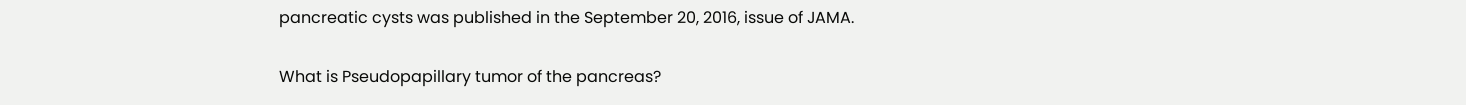pancreatic cysts was published in the September 20, 2016, issue of JAMA.

What is Pseudopapillary tumor of the pancreas?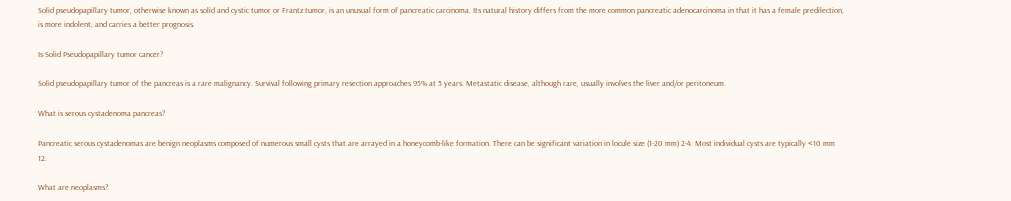Solid pseudopapillary tumor, otherwise known as solid and cystic tumor or Frantz tumor, is an unusual form of pancreatic carcinoma. Its natural history differs from the more common pancreatic adenocarcinoma in that it has a female predilection, is more indolent, and carries a better prognosis.

Is Solid Pseudopapillary tumor cancer?

Solid pseudopapillary tumor of the pancreas is a rare malignancy. Survival following primary resection approaches 95% at 5 years. Metastatic disease, although rare, usually involves the liver and/or peritoneum.

What is serous cystadenoma pancreas?

Pancreatic serous cystadenomas are benign neoplasms composed of numerous small cysts that are arrayed in a honeycomb-like formation. There can be significant variation in locule size (1-20 mm) 2-4. Most individual cysts are typically <10 mm 12.

What are neoplasms?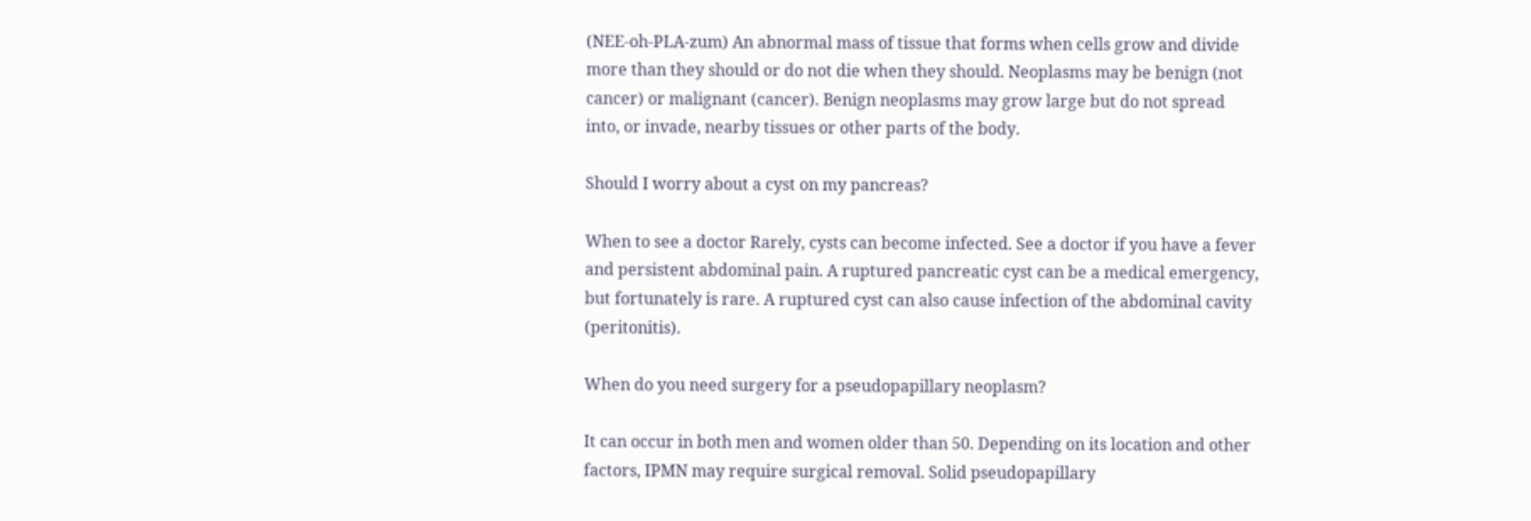(NEE-oh-PLA-zum) An abnormal mass of tissue that forms when cells grow and divide more than they should or do not die when they should. Neoplasms may be benign (not cancer) or malignant (cancer). Benign neoplasms may grow large but do not spread into, or invade, nearby tissues or other parts of the body.

Should I worry about a cyst on my pancreas?

When to see a doctor Rarely, cysts can become infected. See a doctor if you have a fever and persistent abdominal pain. A ruptured pancreatic cyst can be a medical emergency, but fortunately is rare. A ruptured cyst can also cause infection of the abdominal cavity (peritonitis).

When do you need surgery for a pseudopapillary neoplasm?

It can occur in both men and women older than 50. Depending on its location and other factors, IPMN may require surgical removal. Solid pseudopapillary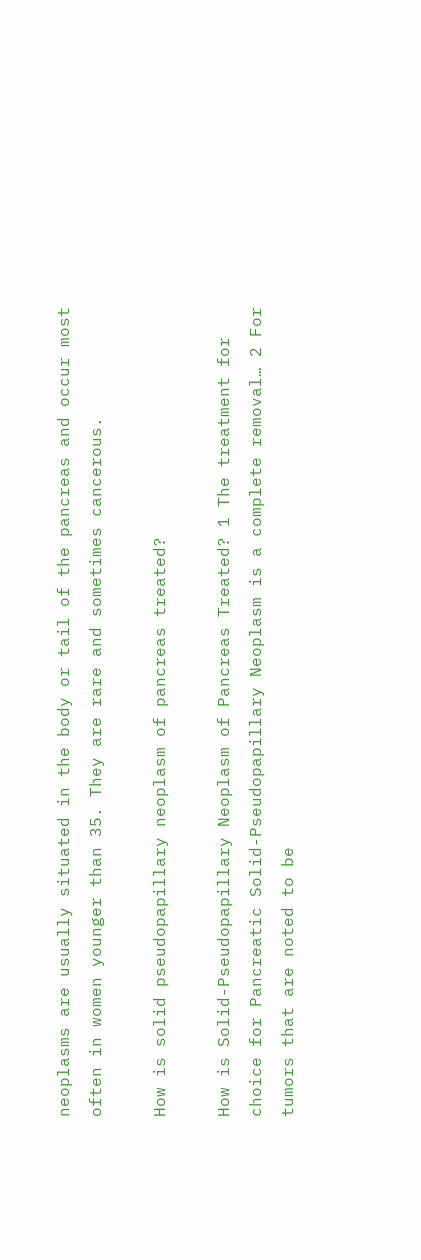neoplasms are usually situated in the body or tail of the pancreas and occur most often in women younger than 35. They are rare and sometimes cancerous.

How is solid pseudopapillary neoplasm of pancreas treated?

How is Solid-Pseudopapillary Neoplasm of Pancreas Treated? 1 The treatment for choice for Pancreatic Solid-Pseudopapillary Neoplasm is a complete removal… 2 For tumors that are noted to be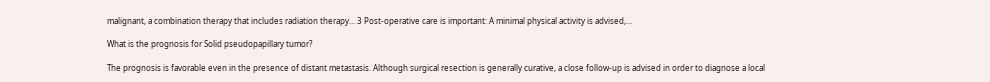malignant, a combination therapy that includes radiation therapy… 3 Post-operative care is important: A minimal physical activity is advised,…

What is the prognosis for Solid pseudopapillary tumor?

The prognosis is favorable even in the presence of distant metastasis. Although surgical resection is generally curative, a close follow-up is advised in order to diagnose a local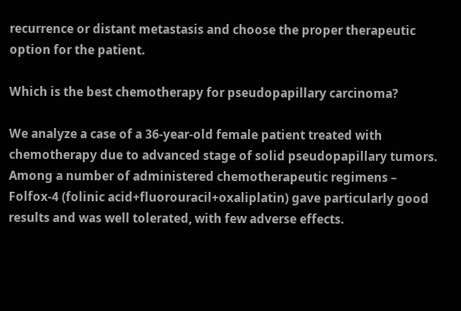recurrence or distant metastasis and choose the proper therapeutic option for the patient.

Which is the best chemotherapy for pseudopapillary carcinoma?

We analyze a case of a 36-year-old female patient treated with chemotherapy due to advanced stage of solid pseudopapillary tumors. Among a number of administered chemotherapeutic regimens – Folfox-4 (folinic acid+fluorouracil+oxaliplatin) gave particularly good results and was well tolerated, with few adverse effects.